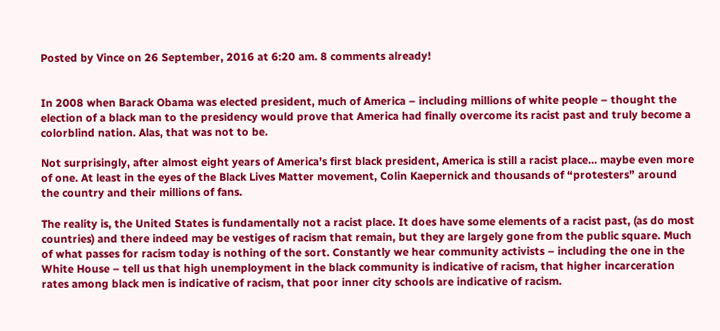Posted by Vince on 26 September, 2016 at 6:20 am. 8 comments already!


In 2008 when Barack Obama was elected president, much of America – including millions of white people – thought the election of a black man to the presidency would prove that America had finally overcome its racist past and truly become a colorblind nation. Alas, that was not to be.

Not surprisingly, after almost eight years of America’s first black president, America is still a racist place… maybe even more of one. At least in the eyes of the Black Lives Matter movement, Colin Kaepernick and thousands of “protesters” around the country and their millions of fans.

The reality is, the United States is fundamentally not a racist place. It does have some elements of a racist past, (as do most countries) and there indeed may be vestiges of racism that remain, but they are largely gone from the public square. Much of what passes for racism today is nothing of the sort. Constantly we hear community activists – including the one in the White House – tell us that high unemployment in the black community is indicative of racism, that higher incarceration rates among black men is indicative of racism, that poor inner city schools are indicative of racism.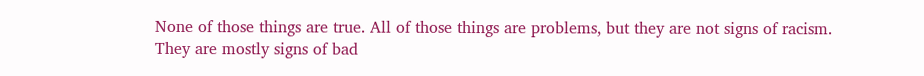None of those things are true. All of those things are problems, but they are not signs of racism. They are mostly signs of bad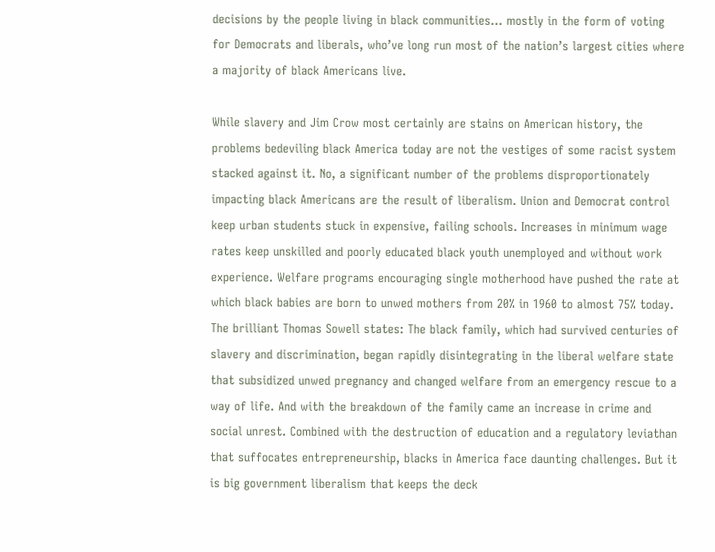decisions by the people living in black communities… mostly in the form of voting for Democrats and liberals, who’ve long run most of the nation’s largest cities where a majority of black Americans live.

While slavery and Jim Crow most certainly are stains on American history, the problems bedeviling black America today are not the vestiges of some racist system stacked against it. No, a significant number of the problems disproportionately impacting black Americans are the result of liberalism. Union and Democrat control keep urban students stuck in expensive, failing schools. Increases in minimum wage rates keep unskilled and poorly educated black youth unemployed and without work experience. Welfare programs encouraging single motherhood have pushed the rate at which black babies are born to unwed mothers from 20% in 1960 to almost 75% today. The brilliant Thomas Sowell states: The black family, which had survived centuries of slavery and discrimination, began rapidly disintegrating in the liberal welfare state that subsidized unwed pregnancy and changed welfare from an emergency rescue to a way of life. And with the breakdown of the family came an increase in crime and social unrest. Combined with the destruction of education and a regulatory leviathan that suffocates entrepreneurship, blacks in America face daunting challenges. But it is big government liberalism that keeps the deck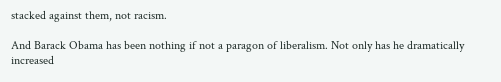stacked against them, not racism.

And Barack Obama has been nothing if not a paragon of liberalism. Not only has he dramatically increased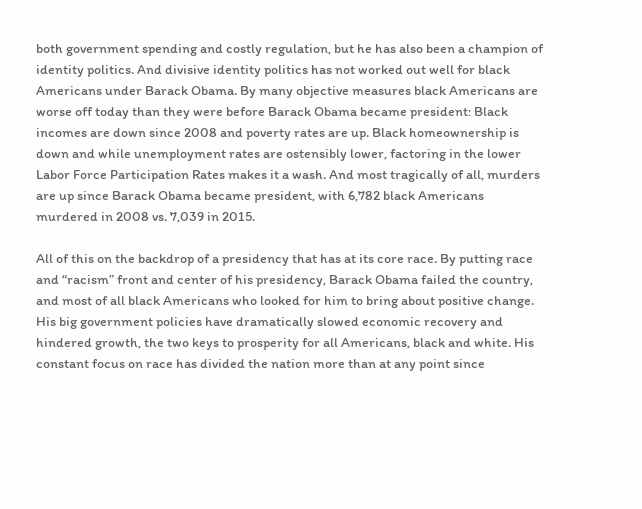both government spending and costly regulation, but he has also been a champion of identity politics. And divisive identity politics has not worked out well for black Americans under Barack Obama. By many objective measures black Americans are worse off today than they were before Barack Obama became president: Black incomes are down since 2008 and poverty rates are up. Black homeownership is down and while unemployment rates are ostensibly lower, factoring in the lower Labor Force Participation Rates makes it a wash. And most tragically of all, murders are up since Barack Obama became president, with 6,782 black Americans murdered in 2008 vs. 7,039 in 2015.

All of this on the backdrop of a presidency that has at its core race. By putting race and “racism” front and center of his presidency, Barack Obama failed the country, and most of all black Americans who looked for him to bring about positive change. His big government policies have dramatically slowed economic recovery and hindered growth, the two keys to prosperity for all Americans, black and white. His constant focus on race has divided the nation more than at any point since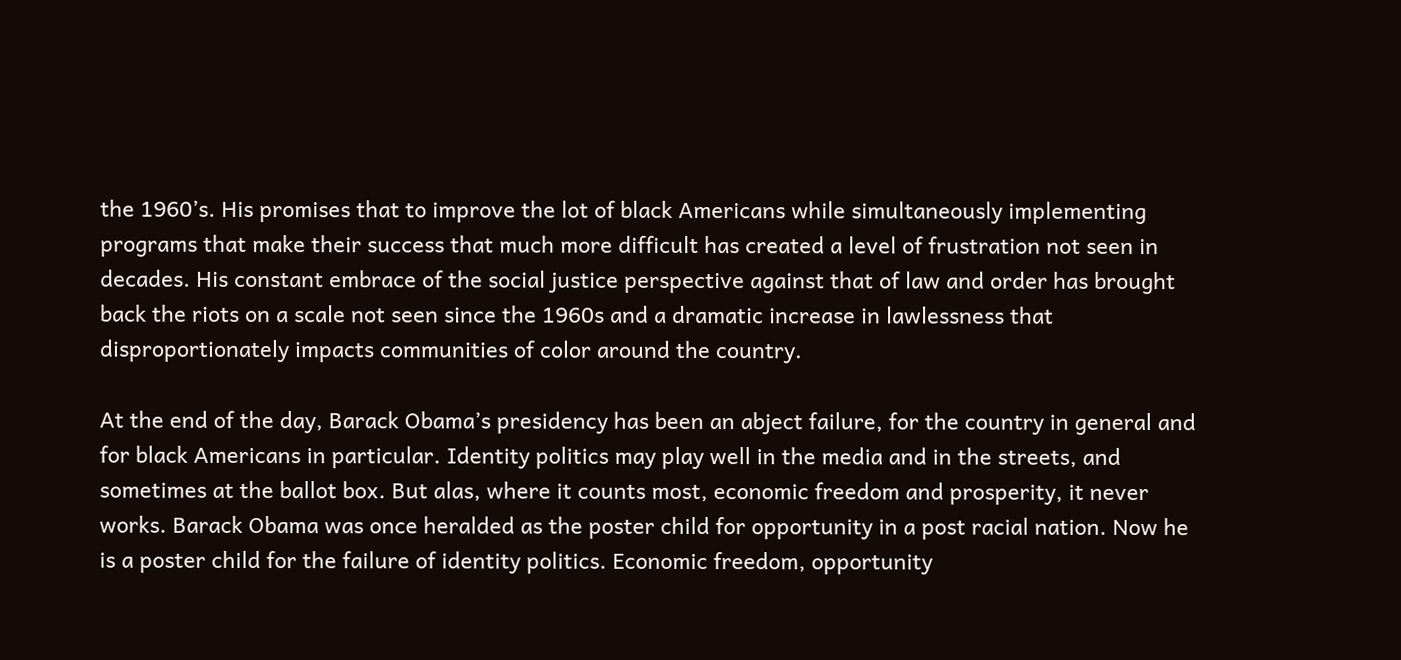the 1960’s. His promises that to improve the lot of black Americans while simultaneously implementing programs that make their success that much more difficult has created a level of frustration not seen in decades. His constant embrace of the social justice perspective against that of law and order has brought back the riots on a scale not seen since the 1960s and a dramatic increase in lawlessness that disproportionately impacts communities of color around the country.

At the end of the day, Barack Obama’s presidency has been an abject failure, for the country in general and for black Americans in particular. Identity politics may play well in the media and in the streets, and sometimes at the ballot box. But alas, where it counts most, economic freedom and prosperity, it never works. Barack Obama was once heralded as the poster child for opportunity in a post racial nation. Now he is a poster child for the failure of identity politics. Economic freedom, opportunity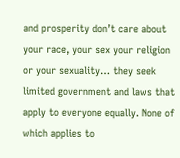and prosperity don’t care about your race, your sex your religion or your sexuality… they seek limited government and laws that apply to everyone equally. None of which applies to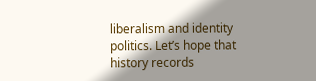liberalism and identity politics. Let’s hope that history records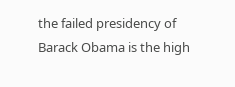the failed presidency of Barack Obama is the high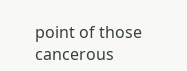point of those cancerous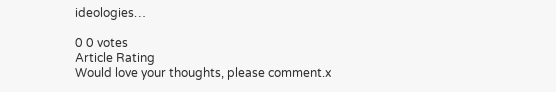ideologies…

0 0 votes
Article Rating
Would love your thoughts, please comment.x